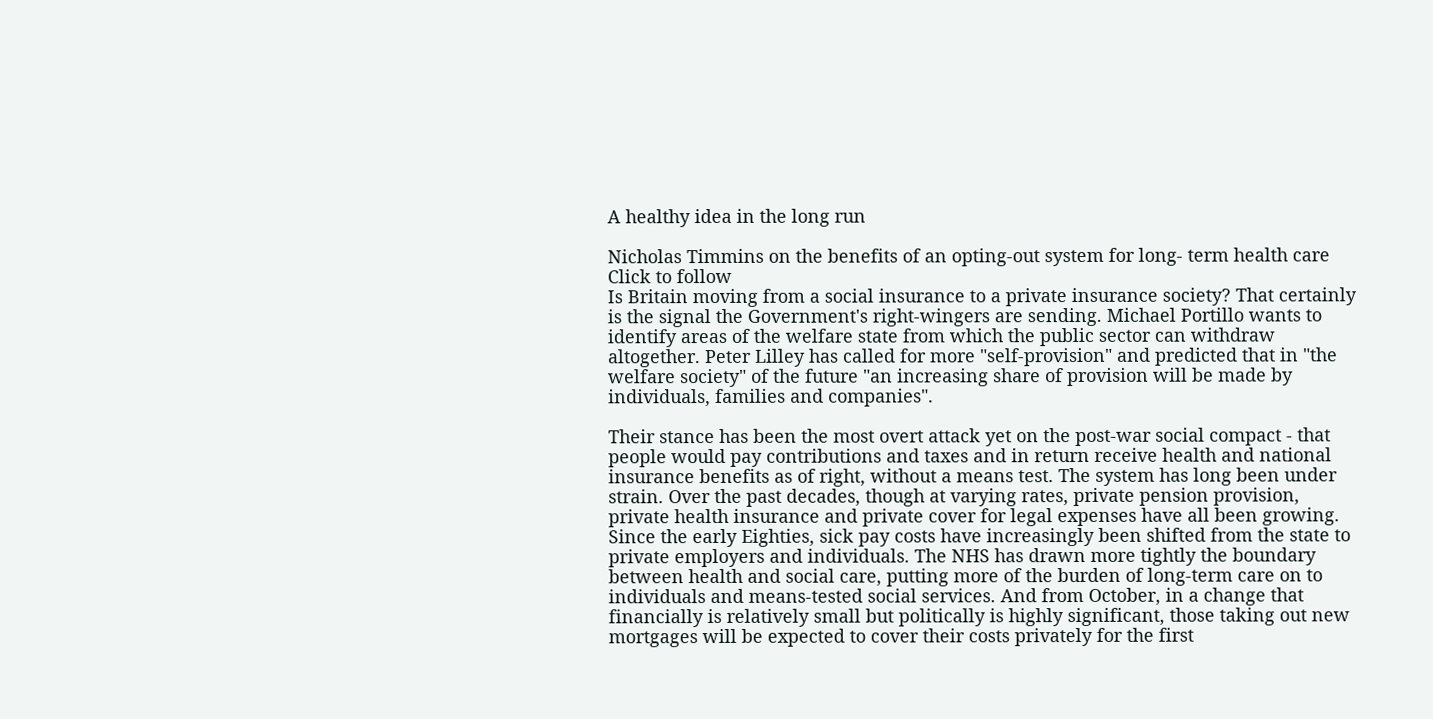A healthy idea in the long run

Nicholas Timmins on the benefits of an opting-out system for long- term health care
Click to follow
Is Britain moving from a social insurance to a private insurance society? That certainly is the signal the Government's right-wingers are sending. Michael Portillo wants to identify areas of the welfare state from which the public sector can withdraw altogether. Peter Lilley has called for more "self-provision" and predicted that in "the welfare society" of the future "an increasing share of provision will be made by individuals, families and companies".

Their stance has been the most overt attack yet on the post-war social compact - that people would pay contributions and taxes and in return receive health and national insurance benefits as of right, without a means test. The system has long been under strain. Over the past decades, though at varying rates, private pension provision, private health insurance and private cover for legal expenses have all been growing. Since the early Eighties, sick pay costs have increasingly been shifted from the state to private employers and individuals. The NHS has drawn more tightly the boundary between health and social care, putting more of the burden of long-term care on to individuals and means-tested social services. And from October, in a change that financially is relatively small but politically is highly significant, those taking out new mortgages will be expected to cover their costs privately for the first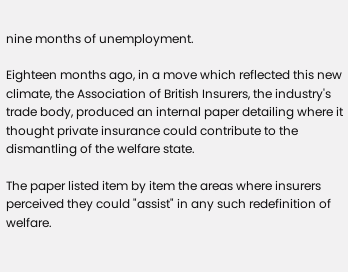nine months of unemployment.

Eighteen months ago, in a move which reflected this new climate, the Association of British Insurers, the industry's trade body, produced an internal paper detailing where it thought private insurance could contribute to the dismantling of the welfare state.

The paper listed item by item the areas where insurers perceived they could "assist" in any such redefinition of welfare.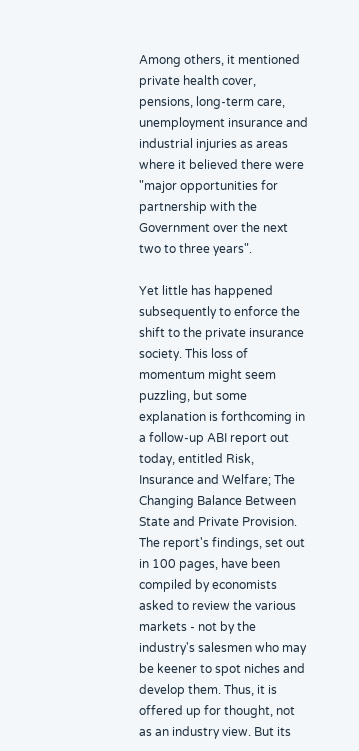Among others, it mentioned private health cover, pensions, long-term care, unemployment insurance and industrial injuries as areas where it believed there were "major opportunities for partnership with the Government over the next two to three years".

Yet little has happened subsequently to enforce the shift to the private insurance society. This loss of momentum might seem puzzling, but some explanation is forthcoming in a follow-up ABI report out today, entitled Risk, Insurance and Welfare; The Changing Balance Between State and Private Provision. The report's findings, set out in 100 pages, have been compiled by economists asked to review the various markets - not by the industry's salesmen who may be keener to spot niches and develop them. Thus, it is offered up for thought, not as an industry view. But its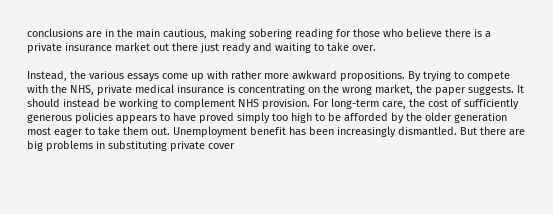conclusions are in the main cautious, making sobering reading for those who believe there is a private insurance market out there just ready and waiting to take over.

Instead, the various essays come up with rather more awkward propositions. By trying to compete with the NHS, private medical insurance is concentrating on the wrong market, the paper suggests. It should instead be working to complement NHS provision. For long-term care, the cost of sufficiently generous policies appears to have proved simply too high to be afforded by the older generation most eager to take them out. Unemployment benefit has been increasingly dismantled. But there are big problems in substituting private cover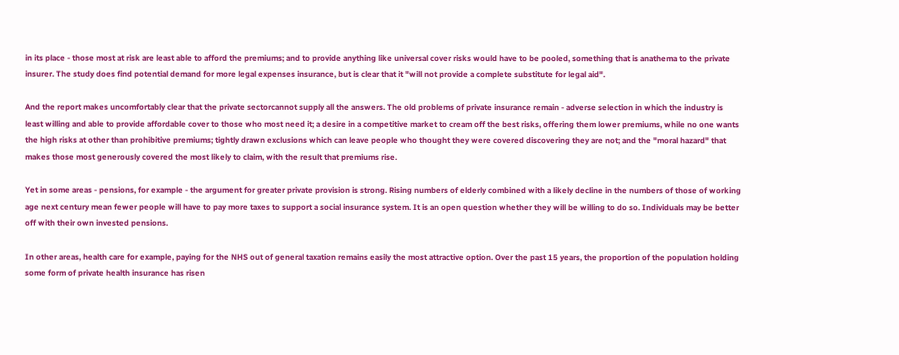in its place - those most at risk are least able to afford the premiums; and to provide anything like universal cover risks would have to be pooled, something that is anathema to the private insurer. The study does find potential demand for more legal expenses insurance, but is clear that it "will not provide a complete substitute for legal aid".

And the report makes uncomfortably clear that the private sectorcannot supply all the answers. The old problems of private insurance remain - adverse selection in which the industry is least willing and able to provide affordable cover to those who most need it; a desire in a competitive market to cream off the best risks, offering them lower premiums, while no one wants the high risks at other than prohibitive premiums; tightly drawn exclusions which can leave people who thought they were covered discovering they are not; and the "moral hazard" that makes those most generously covered the most likely to claim, with the result that premiums rise.

Yet in some areas - pensions, for example - the argument for greater private provision is strong. Rising numbers of elderly combined with a likely decline in the numbers of those of working age next century mean fewer people will have to pay more taxes to support a social insurance system. It is an open question whether they will be willing to do so. Individuals may be better off with their own invested pensions.

In other areas, health care for example, paying for the NHS out of general taxation remains easily the most attractive option. Over the past 15 years, the proportion of the population holding some form of private health insurance has risen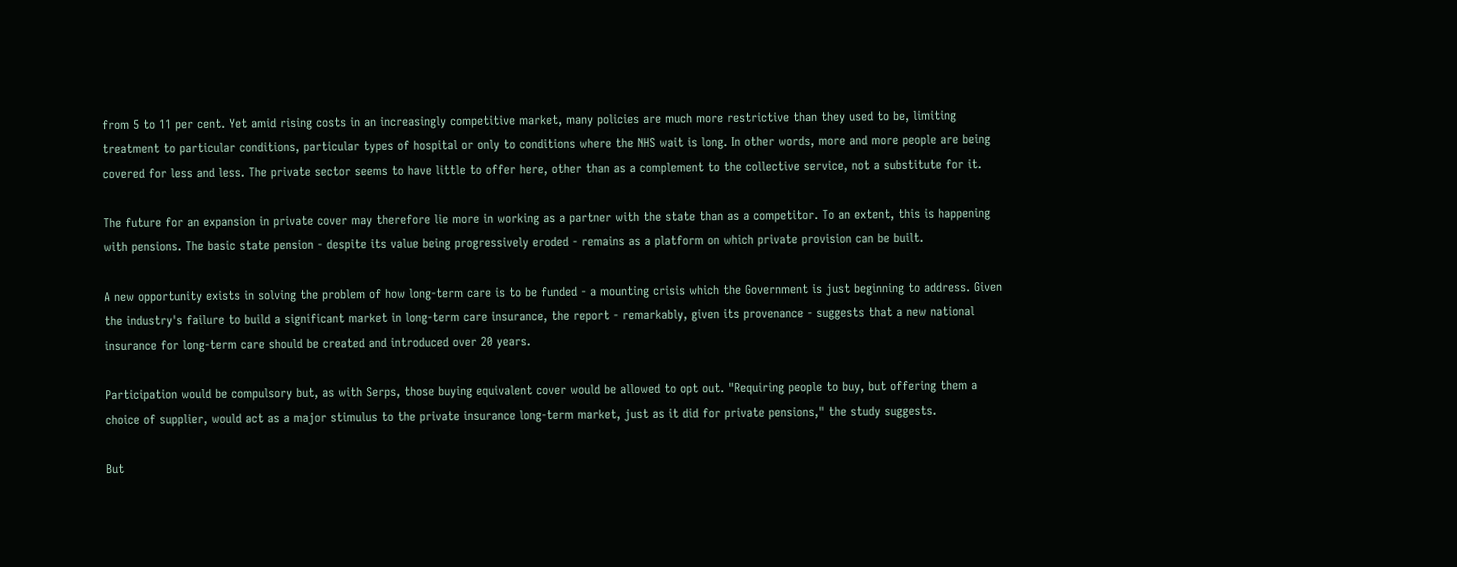from 5 to 11 per cent. Yet amid rising costs in an increasingly competitive market, many policies are much more restrictive than they used to be, limiting treatment to particular conditions, particular types of hospital or only to conditions where the NHS wait is long. In other words, more and more people are being covered for less and less. The private sector seems to have little to offer here, other than as a complement to the collective service, not a substitute for it.

The future for an expansion in private cover may therefore lie more in working as a partner with the state than as a competitor. To an extent, this is happening with pensions. The basic state pension - despite its value being progressively eroded - remains as a platform on which private provision can be built.

A new opportunity exists in solving the problem of how long-term care is to be funded - a mounting crisis which the Government is just beginning to address. Given the industry's failure to build a significant market in long-term care insurance, the report - remarkably, given its provenance - suggests that a new national insurance for long-term care should be created and introduced over 20 years.

Participation would be compulsory but, as with Serps, those buying equivalent cover would be allowed to opt out. "Requiring people to buy, but offering them a choice of supplier, would act as a major stimulus to the private insurance long-term market, just as it did for private pensions," the study suggests.

But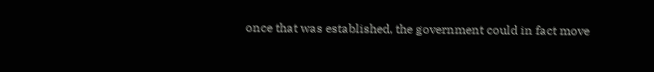once that was established, the government could in fact move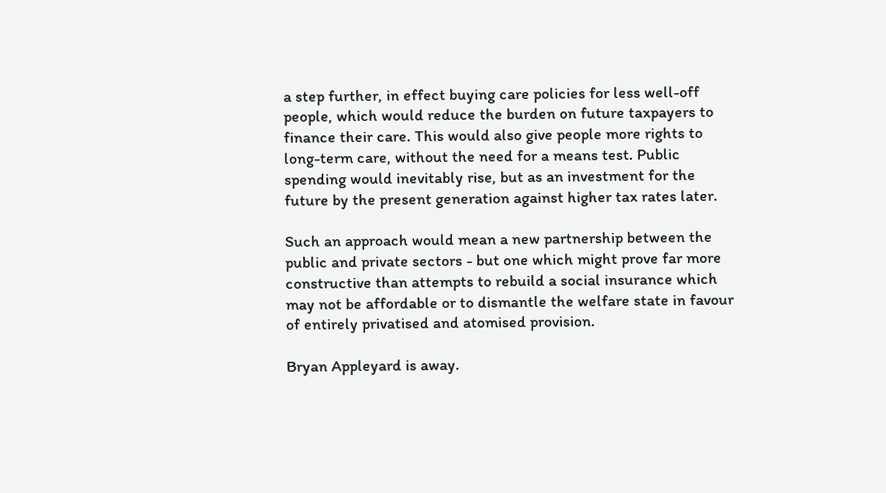a step further, in effect buying care policies for less well-off people, which would reduce the burden on future taxpayers to finance their care. This would also give people more rights to long-term care, without the need for a means test. Public spending would inevitably rise, but as an investment for the future by the present generation against higher tax rates later.

Such an approach would mean a new partnership between the public and private sectors - but one which might prove far more constructive than attempts to rebuild a social insurance which may not be affordable or to dismantle the welfare state in favour of entirely privatised and atomised provision.

Bryan Appleyard is away.